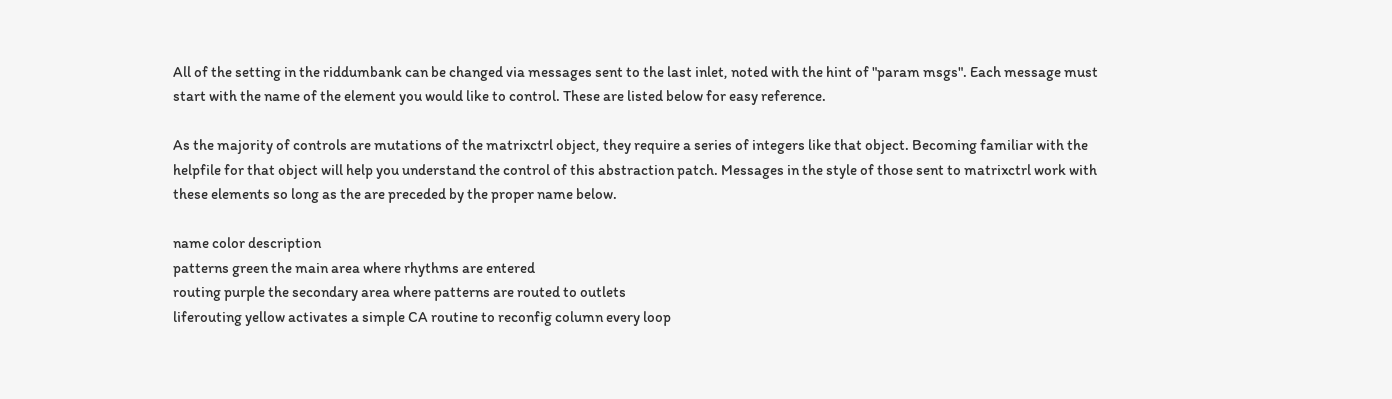All of the setting in the riddumbank can be changed via messages sent to the last inlet, noted with the hint of "param msgs". Each message must start with the name of the element you would like to control. These are listed below for easy reference.

As the majority of controls are mutations of the matrixctrl object, they require a series of integers like that object. Becoming familiar with the helpfile for that object will help you understand the control of this abstraction patch. Messages in the style of those sent to matrixctrl work with these elements so long as the are preceded by the proper name below.

name color description
patterns green the main area where rhythms are entered
routing purple the secondary area where patterns are routed to outlets
liferouting yellow activates a simple CA routine to reconfig column every loop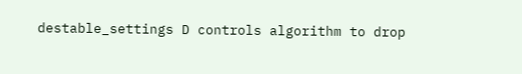destable_settings D controls algorithm to drop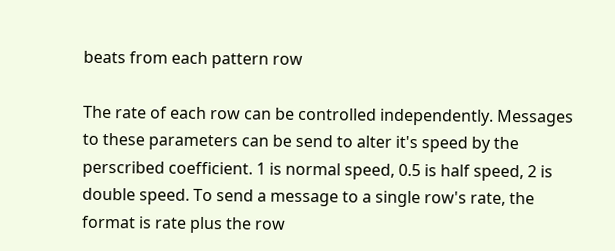beats from each pattern row

The rate of each row can be controlled independently. Messages to these parameters can be send to alter it's speed by the perscribed coefficient. 1 is normal speed, 0.5 is half speed, 2 is double speed. To send a message to a single row's rate, the format is rate plus the row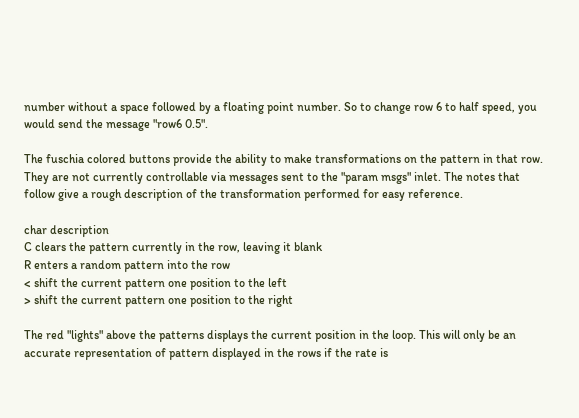number without a space followed by a floating point number. So to change row 6 to half speed, you would send the message "row6 0.5".

The fuschia colored buttons provide the ability to make transformations on the pattern in that row. They are not currently controllable via messages sent to the "param msgs" inlet. The notes that follow give a rough description of the transformation performed for easy reference.

char description
C clears the pattern currently in the row, leaving it blank
R enters a random pattern into the row
< shift the current pattern one position to the left
> shift the current pattern one position to the right

The red "lights" above the patterns displays the current position in the loop. This will only be an accurate representation of pattern displayed in the rows if the rate is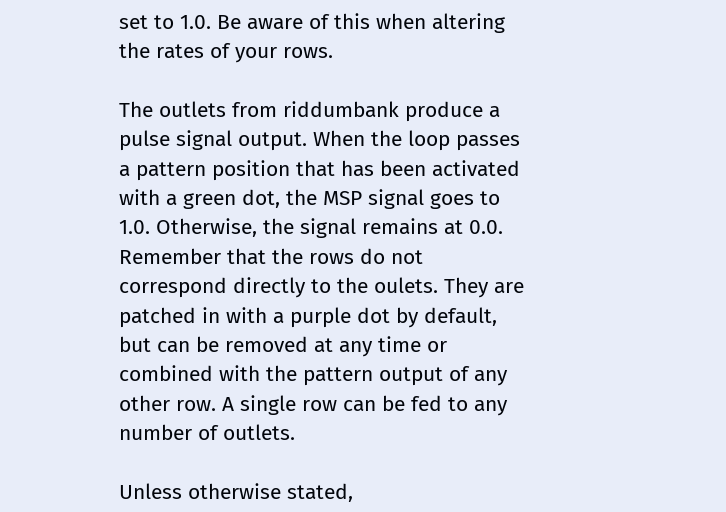set to 1.0. Be aware of this when altering the rates of your rows.

The outlets from riddumbank produce a pulse signal output. When the loop passes a pattern position that has been activated with a green dot, the MSP signal goes to 1.0. Otherwise, the signal remains at 0.0. Remember that the rows do not correspond directly to the oulets. They are patched in with a purple dot by default, but can be removed at any time or combined with the pattern output of any other row. A single row can be fed to any number of outlets.

Unless otherwise stated,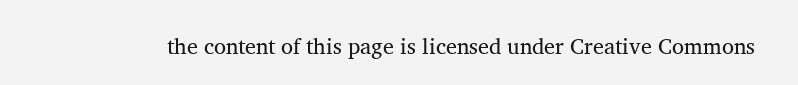the content of this page is licensed under Creative Commons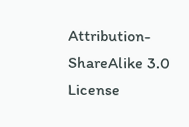Attribution-ShareAlike 3.0 License